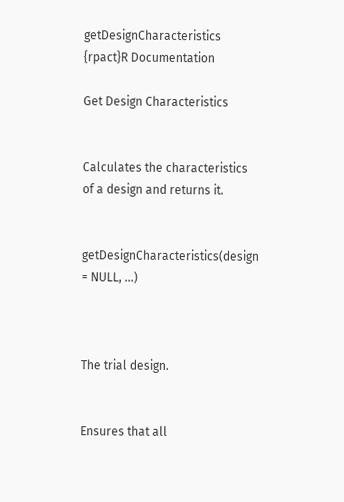getDesignCharacteristics {rpact}R Documentation

Get Design Characteristics


Calculates the characteristics of a design and returns it.


getDesignCharacteristics(design = NULL, ...)



The trial design.


Ensures that all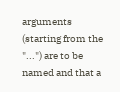arguments (starting from the "...") are to be named and that a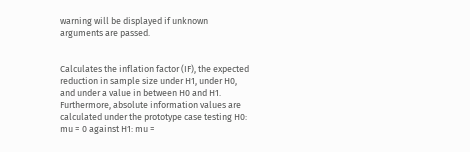warning will be displayed if unknown arguments are passed.


Calculates the inflation factor (IF), the expected reduction in sample size under H1, under H0, and under a value in between H0 and H1. Furthermore, absolute information values are calculated under the prototype case testing H0: mu = 0 against H1: mu =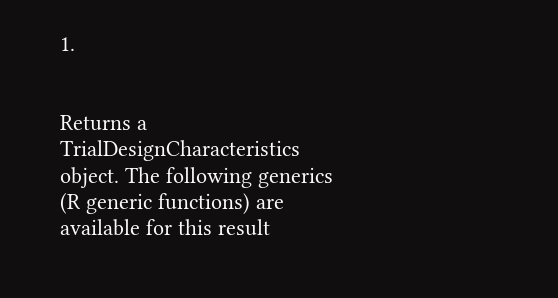1.


Returns a TrialDesignCharacteristics object. The following generics (R generic functions) are available for this result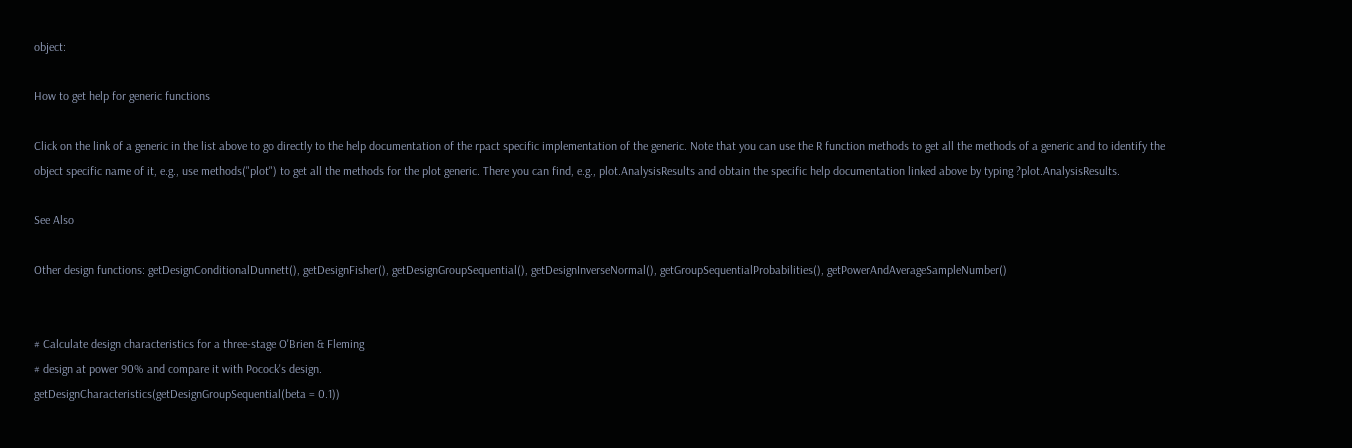object:

How to get help for generic functions

Click on the link of a generic in the list above to go directly to the help documentation of the rpact specific implementation of the generic. Note that you can use the R function methods to get all the methods of a generic and to identify the object specific name of it, e.g., use methods("plot") to get all the methods for the plot generic. There you can find, e.g., plot.AnalysisResults and obtain the specific help documentation linked above by typing ?plot.AnalysisResults.

See Also

Other design functions: getDesignConditionalDunnett(), getDesignFisher(), getDesignGroupSequential(), getDesignInverseNormal(), getGroupSequentialProbabilities(), getPowerAndAverageSampleNumber()


# Calculate design characteristics for a three-stage O'Brien & Fleming
# design at power 90% and compare it with Pocock's design.
getDesignCharacteristics(getDesignGroupSequential(beta = 0.1))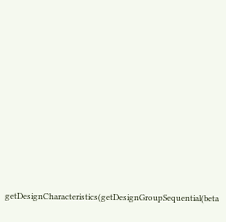getDesignCharacteristics(getDesignGroupSequential(beta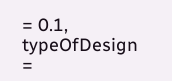= 0.1, typeOfDesign =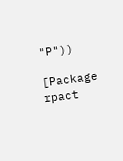"P"))

[Package rpact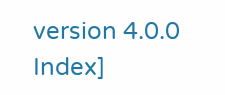version 4.0.0 Index]